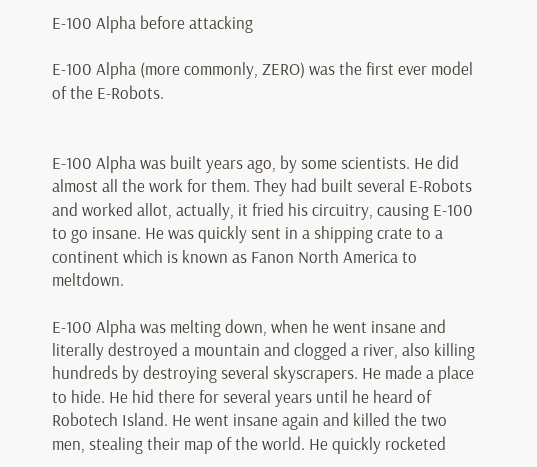E-100 Alpha before attacking

E-100 Alpha (more commonly, ZERO) was the first ever model of the E-Robots.


E-100 Alpha was built years ago, by some scientists. He did almost all the work for them. They had built several E-Robots and worked allot, actually, it fried his circuitry, causing E-100 to go insane. He was quickly sent in a shipping crate to a continent which is known as Fanon North America to meltdown.

E-100 Alpha was melting down, when he went insane and literally destroyed a mountain and clogged a river, also killing hundreds by destroying several skyscrapers. He made a place to hide. He hid there for several years until he heard of Robotech Island. He went insane again and killed the two men, stealing their map of the world. He quickly rocketed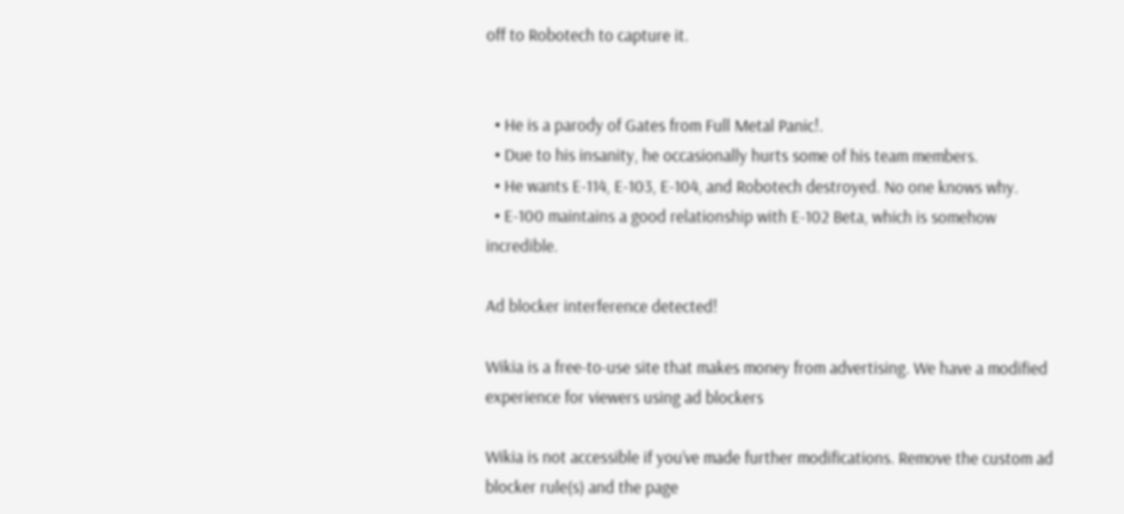off to Robotech to capture it.


  • He is a parody of Gates from Full Metal Panic!.
  • Due to his insanity, he occasionally hurts some of his team members.
  • He wants E-114, E-103, E-104, and Robotech destroyed. No one knows why.
  • E-100 maintains a good relationship with E-102 Beta, which is somehow incredible.

Ad blocker interference detected!

Wikia is a free-to-use site that makes money from advertising. We have a modified experience for viewers using ad blockers

Wikia is not accessible if you’ve made further modifications. Remove the custom ad blocker rule(s) and the page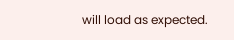will load as expected.